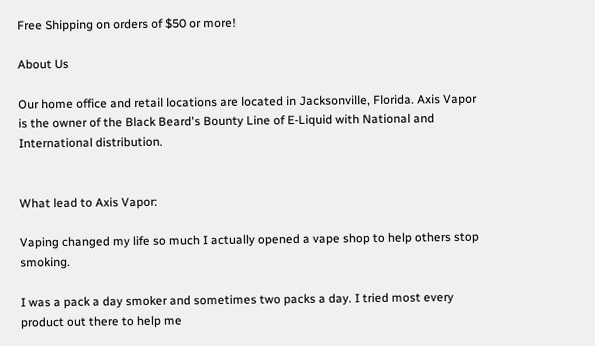Free Shipping on orders of $50 or more!

About Us

Our home office and retail locations are located in Jacksonville, Florida. Axis Vapor is the owner of the Black Beard's Bounty Line of E-Liquid with National and International distribution.


What lead to Axis Vapor:

Vaping changed my life so much I actually opened a vape shop to help others stop smoking.

I was a pack a day smoker and sometimes two packs a day. I tried most every product out there to help me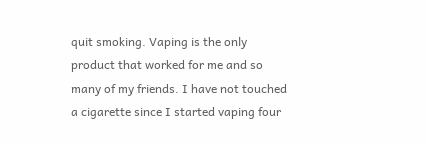quit smoking. Vaping is the only product that worked for me and so many of my friends. I have not touched a cigarette since I started vaping four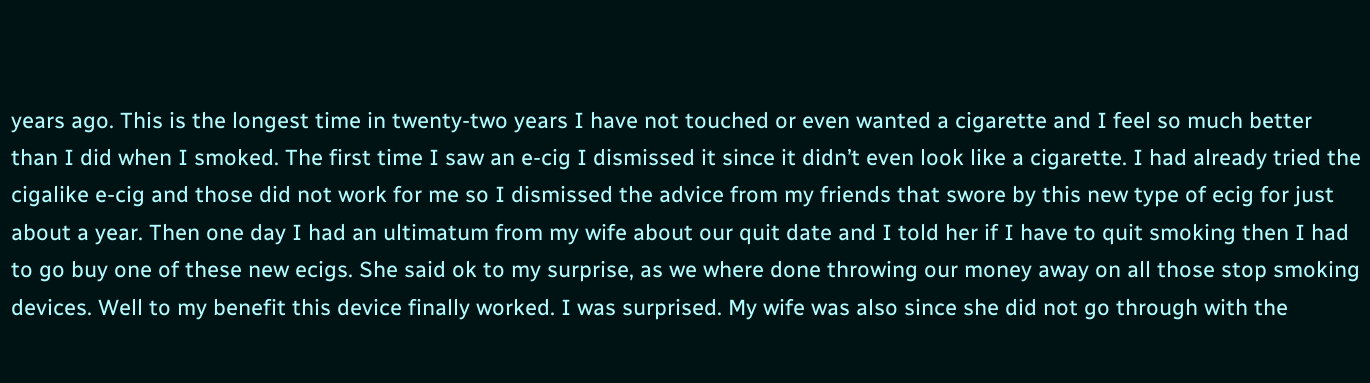years ago. This is the longest time in twenty-two years I have not touched or even wanted a cigarette and I feel so much better than I did when I smoked. The first time I saw an e-cig I dismissed it since it didn’t even look like a cigarette. I had already tried the cigalike e-cig and those did not work for me so I dismissed the advice from my friends that swore by this new type of ecig for just about a year. Then one day I had an ultimatum from my wife about our quit date and I told her if I have to quit smoking then I had to go buy one of these new ecigs. She said ok to my surprise, as we where done throwing our money away on all those stop smoking devices. Well to my benefit this device finally worked. I was surprised. My wife was also since she did not go through with the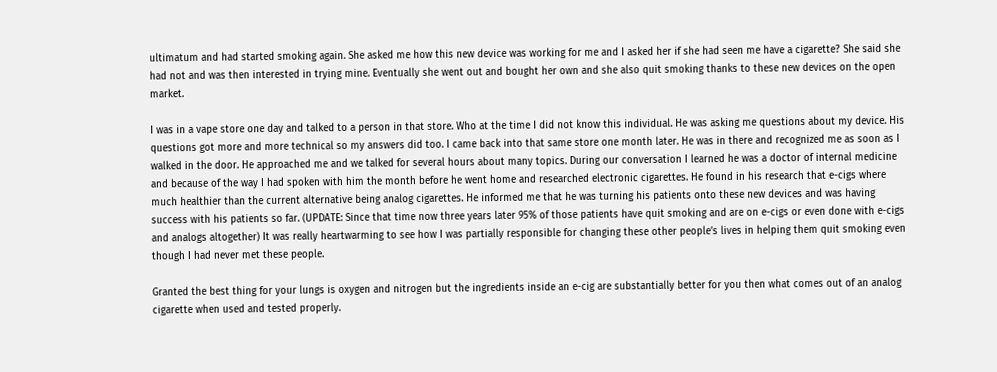ultimatum and had started smoking again. She asked me how this new device was working for me and I asked her if she had seen me have a cigarette? She said she had not and was then interested in trying mine. Eventually she went out and bought her own and she also quit smoking thanks to these new devices on the open market.

I was in a vape store one day and talked to a person in that store. Who at the time I did not know this individual. He was asking me questions about my device. His questions got more and more technical so my answers did too. I came back into that same store one month later. He was in there and recognized me as soon as I walked in the door. He approached me and we talked for several hours about many topics. During our conversation I learned he was a doctor of internal medicine and because of the way I had spoken with him the month before he went home and researched electronic cigarettes. He found in his research that e-cigs where much healthier than the current alternative being analog cigarettes. He informed me that he was turning his patients onto these new devices and was having success with his patients so far. (UPDATE: Since that time now three years later 95% of those patients have quit smoking and are on e-cigs or even done with e-cigs and analogs altogether) It was really heartwarming to see how I was partially responsible for changing these other people’s lives in helping them quit smoking even though I had never met these people.

Granted the best thing for your lungs is oxygen and nitrogen but the ingredients inside an e-cig are substantially better for you then what comes out of an analog cigarette when used and tested properly.